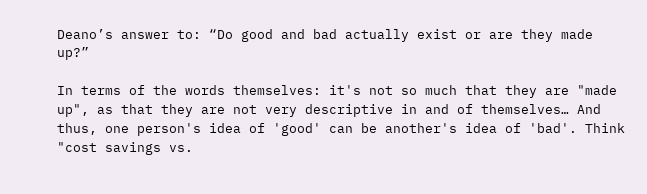Deano’s answer to: “Do good and bad actually exist or are they made up?”

In terms of the words themselves: it's not so much that they are "made up", as that they are not very descriptive in and of themselves… And thus, one person's idea of 'good' can be another's idea of 'bad'. Think "cost savings vs.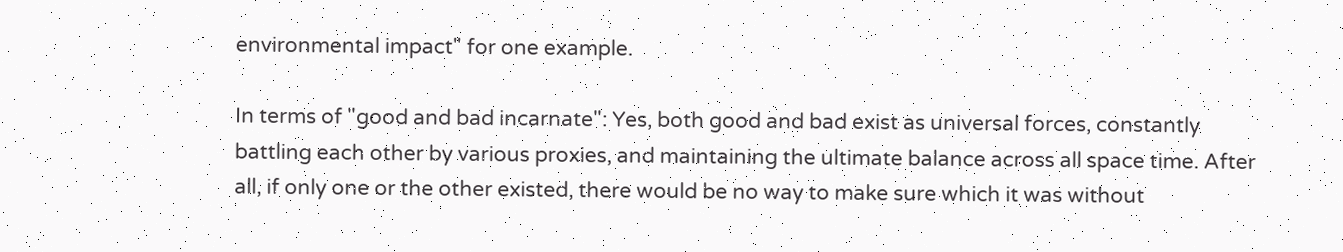environmental impact" for one example.

In terms of "good and bad incarnate": Yes, both good and bad exist as universal forces, constantly battling each other by various proxies, and maintaining the ultimate balance across all space time. After all, if only one or the other existed, there would be no way to make sure which it was without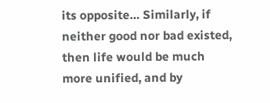its opposite… Similarly, if neither good nor bad existed, then life would be much more unified, and by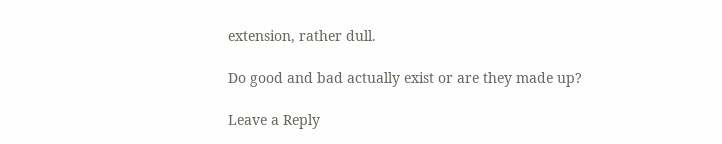extension, rather dull.

Do good and bad actually exist or are they made up?

Leave a Reply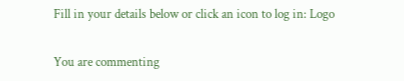Fill in your details below or click an icon to log in: Logo

You are commenting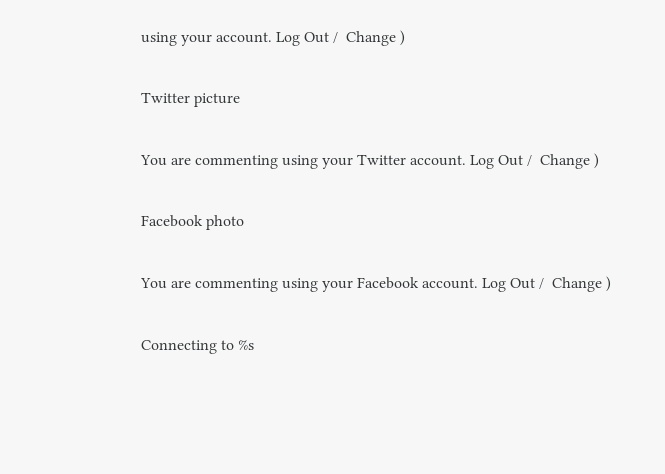using your account. Log Out /  Change )

Twitter picture

You are commenting using your Twitter account. Log Out /  Change )

Facebook photo

You are commenting using your Facebook account. Log Out /  Change )

Connecting to %s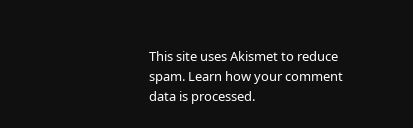This site uses Akismet to reduce spam. Learn how your comment data is processed.